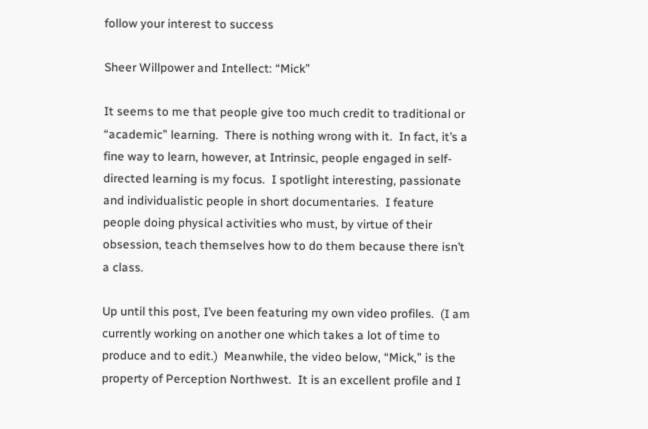follow your interest to success

Sheer Willpower and Intellect: “Mick”

It seems to me that people give too much credit to traditional or “academic” learning.  There is nothing wrong with it.  In fact, it’s a fine way to learn, however, at Intrinsic, people engaged in self-directed learning is my focus.  I spotlight interesting, passionate and individualistic people in short documentaries.  I feature people doing physical activities who must, by virtue of their obsession, teach themselves how to do them because there isn’t a class.

Up until this post, I’ve been featuring my own video profiles.  (I am currently working on another one which takes a lot of time to produce and to edit.)  Meanwhile, the video below, “Mick,” is the property of Perception Northwest.  It is an excellent profile and I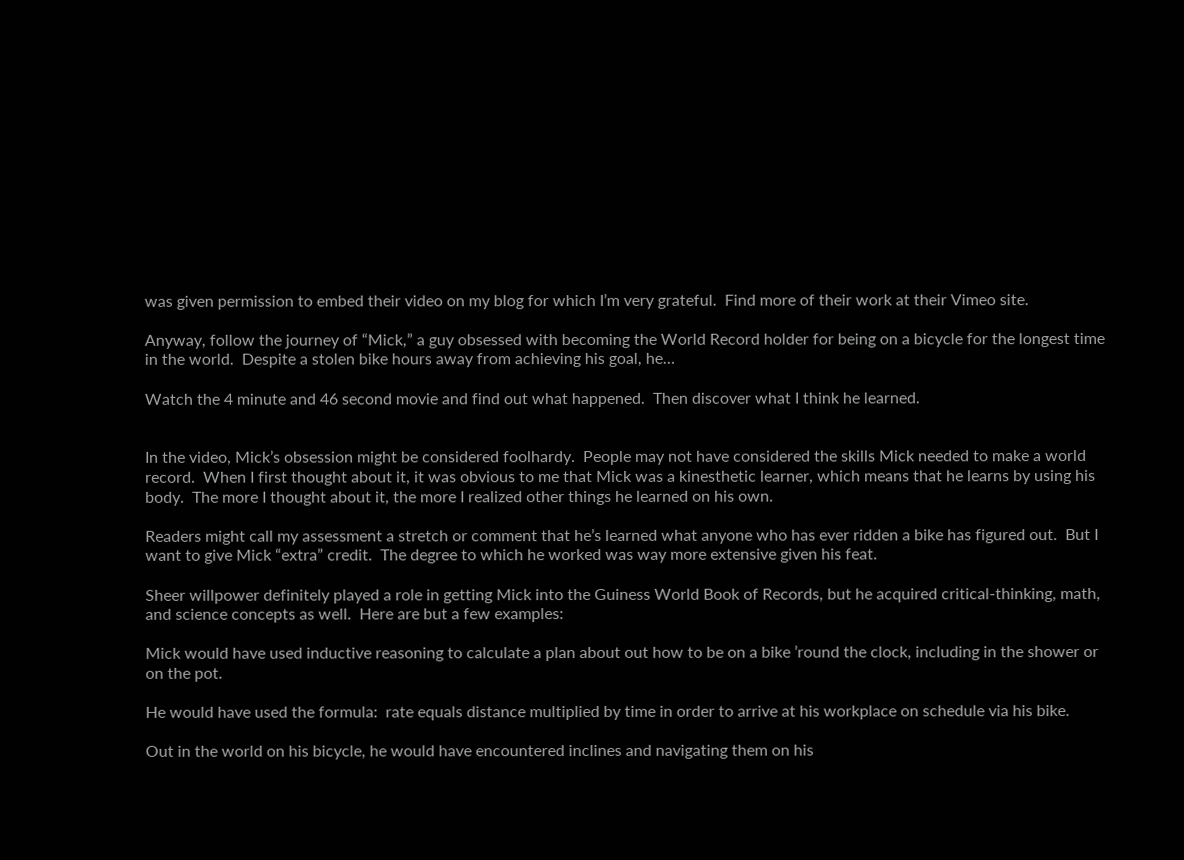was given permission to embed their video on my blog for which I’m very grateful.  Find more of their work at their Vimeo site.

Anyway, follow the journey of “Mick,” a guy obsessed with becoming the World Record holder for being on a bicycle for the longest time in the world.  Despite a stolen bike hours away from achieving his goal, he…

Watch the 4 minute and 46 second movie and find out what happened.  Then discover what I think he learned.


In the video, Mick’s obsession might be considered foolhardy.  People may not have considered the skills Mick needed to make a world record.  When I first thought about it, it was obvious to me that Mick was a kinesthetic learner, which means that he learns by using his body.  The more I thought about it, the more I realized other things he learned on his own.

Readers might call my assessment a stretch or comment that he’s learned what anyone who has ever ridden a bike has figured out.  But I want to give Mick “extra” credit.  The degree to which he worked was way more extensive given his feat.

Sheer willpower definitely played a role in getting Mick into the Guiness World Book of Records, but he acquired critical-thinking, math, and science concepts as well.  Here are but a few examples:

Mick would have used inductive reasoning to calculate a plan about out how to be on a bike ’round the clock, including in the shower or on the pot.

He would have used the formula:  rate equals distance multiplied by time in order to arrive at his workplace on schedule via his bike.

Out in the world on his bicycle, he would have encountered inclines and navigating them on his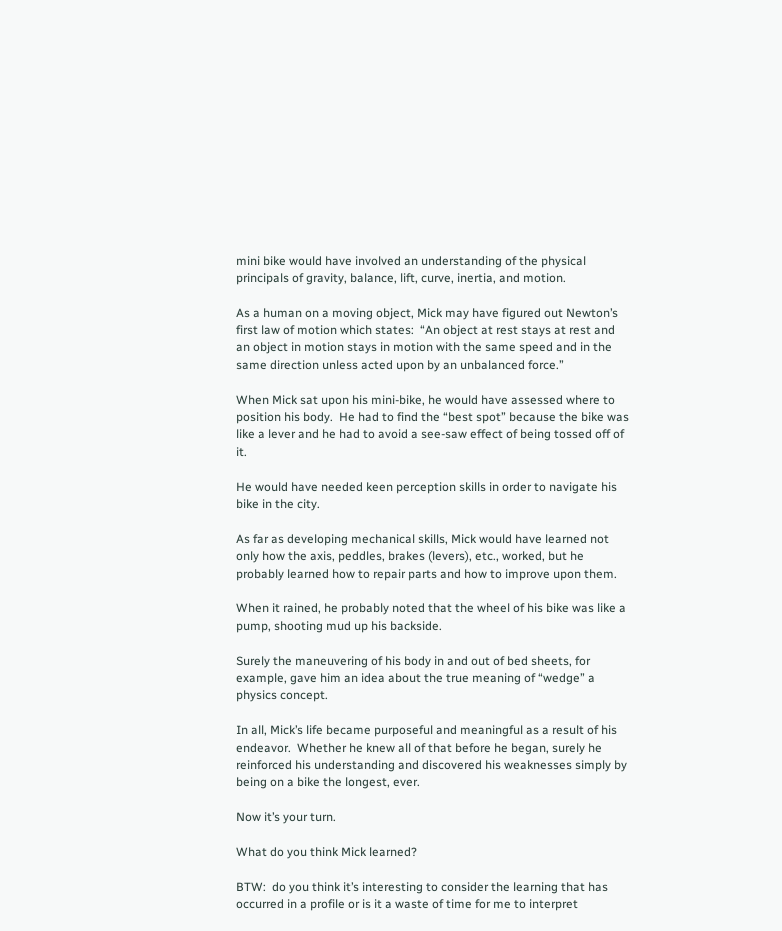mini bike would have involved an understanding of the physical principals of gravity, balance, lift, curve, inertia, and motion.

As a human on a moving object, Mick may have figured out Newton’s first law of motion which states:  “An object at rest stays at rest and an object in motion stays in motion with the same speed and in the same direction unless acted upon by an unbalanced force.”

When Mick sat upon his mini-bike, he would have assessed where to position his body.  He had to find the “best spot” because the bike was like a lever and he had to avoid a see-saw effect of being tossed off of it.

He would have needed keen perception skills in order to navigate his bike in the city.

As far as developing mechanical skills, Mick would have learned not only how the axis, peddles, brakes (levers), etc., worked, but he probably learned how to repair parts and how to improve upon them.

When it rained, he probably noted that the wheel of his bike was like a pump, shooting mud up his backside.

Surely the maneuvering of his body in and out of bed sheets, for example, gave him an idea about the true meaning of “wedge” a physics concept.

In all, Mick’s life became purposeful and meaningful as a result of his endeavor.  Whether he knew all of that before he began, surely he reinforced his understanding and discovered his weaknesses simply by being on a bike the longest, ever.

Now it’s your turn.

What do you think Mick learned?

BTW:  do you think it’s interesting to consider the learning that has occurred in a profile or is it a waste of time for me to interpret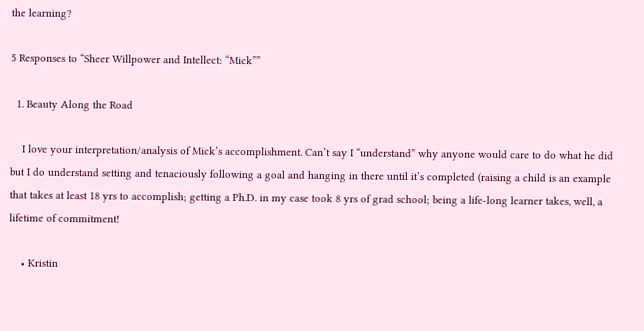the learning?

5 Responses to “Sheer Willpower and Intellect: “Mick””

  1. Beauty Along the Road

    I love your interpretation/analysis of Mick’s accomplishment. Can’t say I “understand” why anyone would care to do what he did but I do understand setting and tenaciously following a goal and hanging in there until it’s completed (raising a child is an example that takes at least 18 yrs to accomplish; getting a Ph.D. in my case took 8 yrs of grad school; being a life-long learner takes, well, a lifetime of commitment!

    • Kristin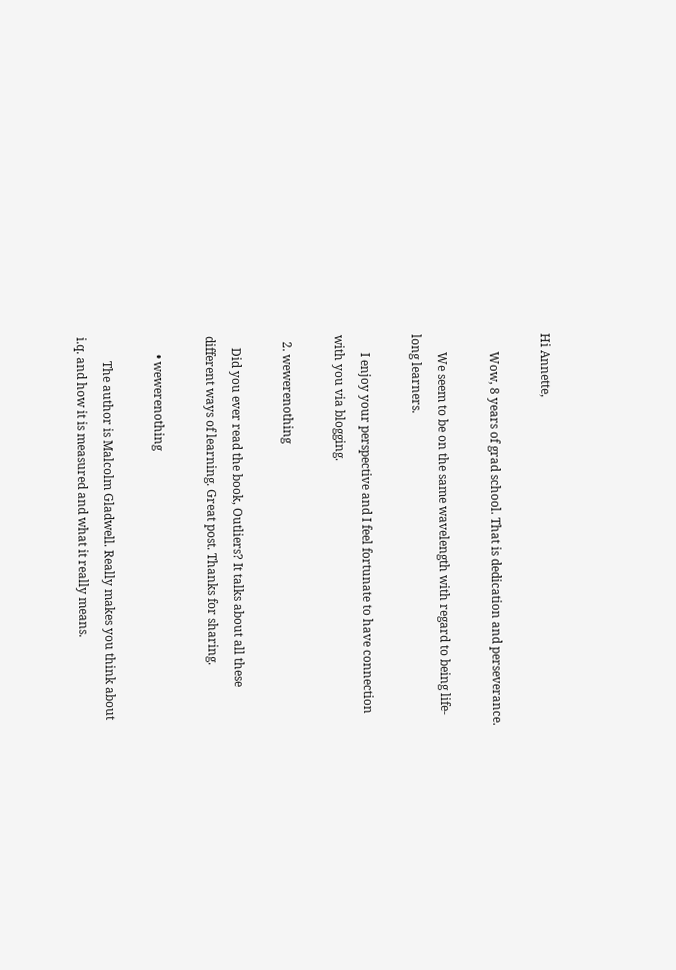Hi Annette,

      Wow, 8 years of grad school. That is dedication and perseverance.

      We seem to be on the same wavelength with regard to being life-long learners.

      I enjoy your perspective and I feel fortunate to have connection with you via blogging.

  2. wewerenothing

    Did you ever read the book, Outliers? It talks about all these different ways of learning. Great post. Thanks for sharing.

      • wewerenothing

        The author is Malcolm Gladwell. Really makes you think about i.q. and how it is measured and what it really means.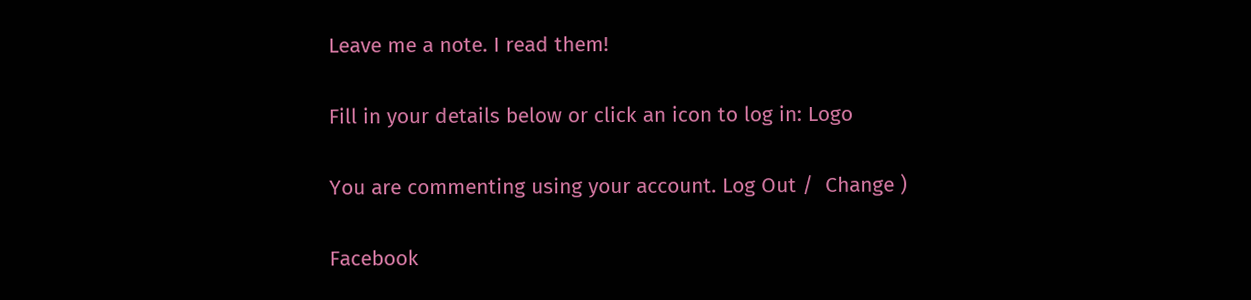Leave me a note. I read them!

Fill in your details below or click an icon to log in: Logo

You are commenting using your account. Log Out /  Change )

Facebook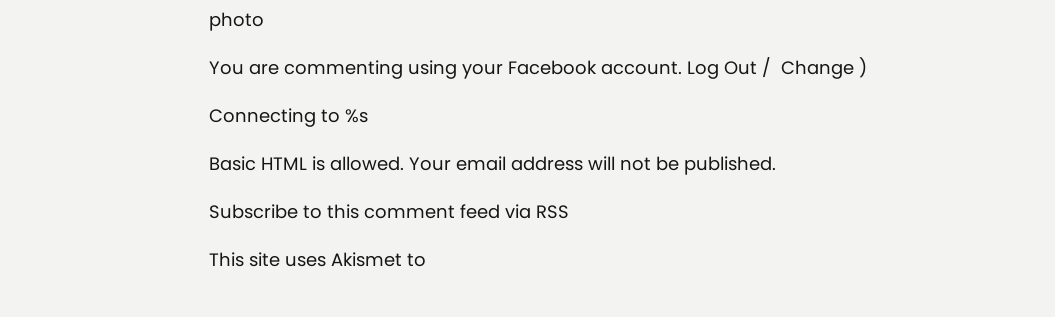photo

You are commenting using your Facebook account. Log Out /  Change )

Connecting to %s

Basic HTML is allowed. Your email address will not be published.

Subscribe to this comment feed via RSS

This site uses Akismet to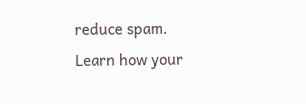reduce spam. Learn how your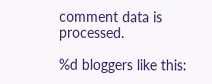comment data is processed.

%d bloggers like this: